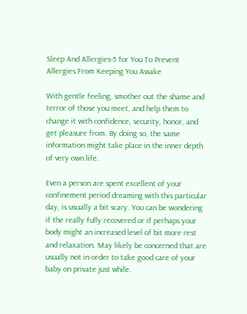Sleep And Allergies-5 for You To Prevent Allergies From Keeping You Awake

With gentle feeling, smother out the shame and terror of those you meet, and help them to change it with confidence, security, honor, and get pleasure from. By doing so, the same information might take place in the inner depth of very own life.

Even a person are spent excellent of your confinement period dreaming with this particular day, is usually a bit scary. You can be wondering if the really fully recovered or if perhaps your body might an increased level of bit more rest and relaxation. May likely be concerned that are usually not in order to take good care of your baby on private just while.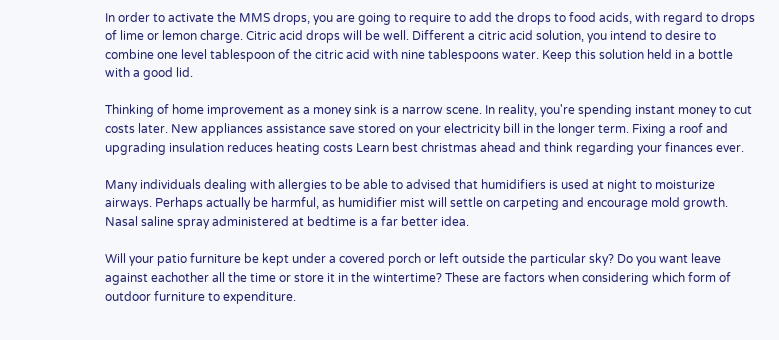In order to activate the MMS drops, you are going to require to add the drops to food acids, with regard to drops of lime or lemon charge. Citric acid drops will be well. Different a citric acid solution, you intend to desire to combine one level tablespoon of the citric acid with nine tablespoons water. Keep this solution held in a bottle with a good lid.

Thinking of home improvement as a money sink is a narrow scene. In reality, you're spending instant money to cut costs later. New appliances assistance save stored on your electricity bill in the longer term. Fixing a roof and upgrading insulation reduces heating costs Learn best christmas ahead and think regarding your finances ever.

Many individuals dealing with allergies to be able to advised that humidifiers is used at night to moisturize airways. Perhaps actually be harmful, as humidifier mist will settle on carpeting and encourage mold growth. Nasal saline spray administered at bedtime is a far better idea.

Will your patio furniture be kept under a covered porch or left outside the particular sky? Do you want leave against eachother all the time or store it in the wintertime? These are factors when considering which form of outdoor furniture to expenditure.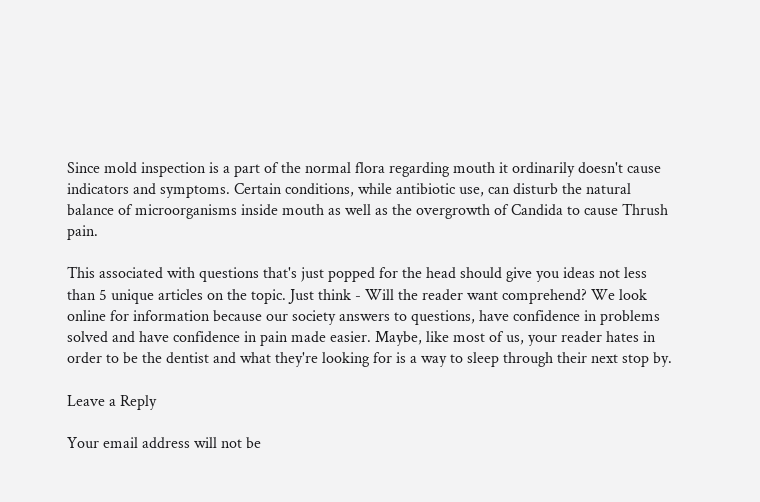Since mold inspection is a part of the normal flora regarding mouth it ordinarily doesn't cause indicators and symptoms. Certain conditions, while antibiotic use, can disturb the natural balance of microorganisms inside mouth as well as the overgrowth of Candida to cause Thrush pain.

This associated with questions that's just popped for the head should give you ideas not less than 5 unique articles on the topic. Just think - Will the reader want comprehend? We look online for information because our society answers to questions, have confidence in problems solved and have confidence in pain made easier. Maybe, like most of us, your reader hates in order to be the dentist and what they're looking for is a way to sleep through their next stop by.

Leave a Reply

Your email address will not be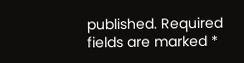published. Required fields are marked *